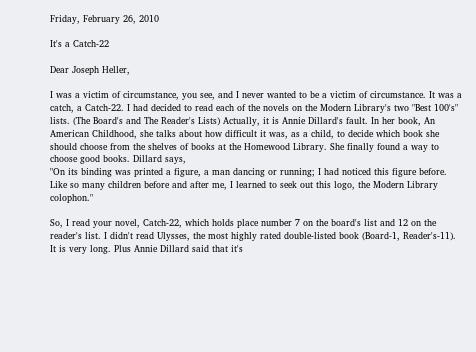Friday, February 26, 2010

It's a Catch-22

Dear Joseph Heller,

I was a victim of circumstance, you see, and I never wanted to be a victim of circumstance. It was a catch, a Catch-22. I had decided to read each of the novels on the Modern Library's two "Best 100's" lists. (The Board's and The Reader's Lists) Actually, it is Annie Dillard's fault. In her book, An American Childhood, she talks about how difficult it was, as a child, to decide which book she should choose from the shelves of books at the Homewood Library. She finally found a way to choose good books. Dillard says,
"On its binding was printed a figure, a man dancing or running; I had noticed this figure before. Like so many children before and after me, I learned to seek out this logo, the Modern Library colophon."

So, I read your novel, Catch-22, which holds place number 7 on the board's list and 12 on the reader's list. I didn't read Ulysses, the most highly rated double-listed book (Board-1, Reader's-11). It is very long. Plus Annie Dillard said that it's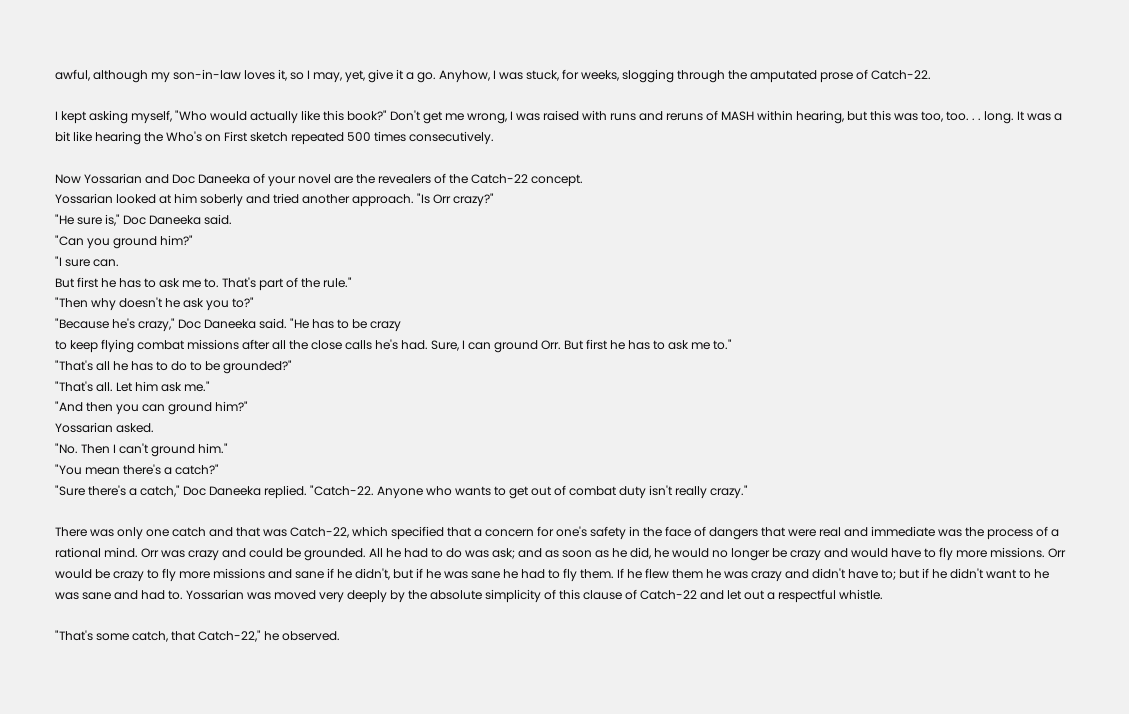awful, although my son-in-law loves it, so I may, yet, give it a go. Anyhow, I was stuck, for weeks, slogging through the amputated prose of Catch-22.

I kept asking myself, "Who would actually like this book?" Don't get me wrong, I was raised with runs and reruns of MASH within hearing, but this was too, too. . . long. It was a bit like hearing the Who's on First sketch repeated 500 times consecutively.

Now Yossarian and Doc Daneeka of your novel are the revealers of the Catch-22 concept.
Yossarian looked at him soberly and tried another approach. "Is Orr crazy?"
"He sure is," Doc Daneeka said.
"Can you ground him?"
"I sure can.
But first he has to ask me to. That's part of the rule."
"Then why doesn't he ask you to?"
"Because he's crazy," Doc Daneeka said. "He has to be crazy
to keep flying combat missions after all the close calls he's had. Sure, I can ground Orr. But first he has to ask me to."
"That's all he has to do to be grounded?"
"That's all. Let him ask me."
"And then you can ground him?"
Yossarian asked.
"No. Then I can't ground him."
"You mean there's a catch?"
"Sure there's a catch," Doc Daneeka replied. "Catch-22. Anyone who wants to get out of combat duty isn't really crazy."

There was only one catch and that was Catch-22, which specified that a concern for one's safety in the face of dangers that were real and immediate was the process of a rational mind. Orr was crazy and could be grounded. All he had to do was ask; and as soon as he did, he would no longer be crazy and would have to fly more missions. Orr would be crazy to fly more missions and sane if he didn't, but if he was sane he had to fly them. If he flew them he was crazy and didn't have to; but if he didn't want to he was sane and had to. Yossarian was moved very deeply by the absolute simplicity of this clause of Catch-22 and let out a respectful whistle.

"That's some catch, that Catch-22," he observed.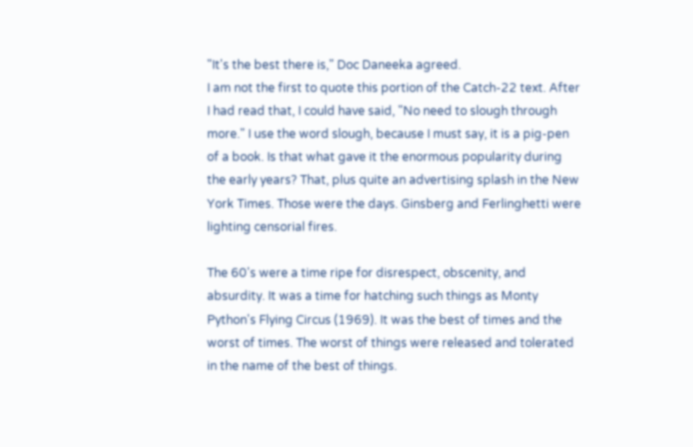"It's the best there is," Doc Daneeka agreed.
I am not the first to quote this portion of the Catch-22 text. After I had read that, I could have said, "No need to slough through more." I use the word slough, because I must say, it is a pig-pen of a book. Is that what gave it the enormous popularity during the early years? That, plus quite an advertising splash in the New York Times. Those were the days. Ginsberg and Ferlinghetti were lighting censorial fires.

The 60's were a time ripe for disrespect, obscenity, and absurdity. It was a time for hatching such things as Monty Python's Flying Circus (1969). It was the best of times and the worst of times. The worst of things were released and tolerated in the name of the best of things.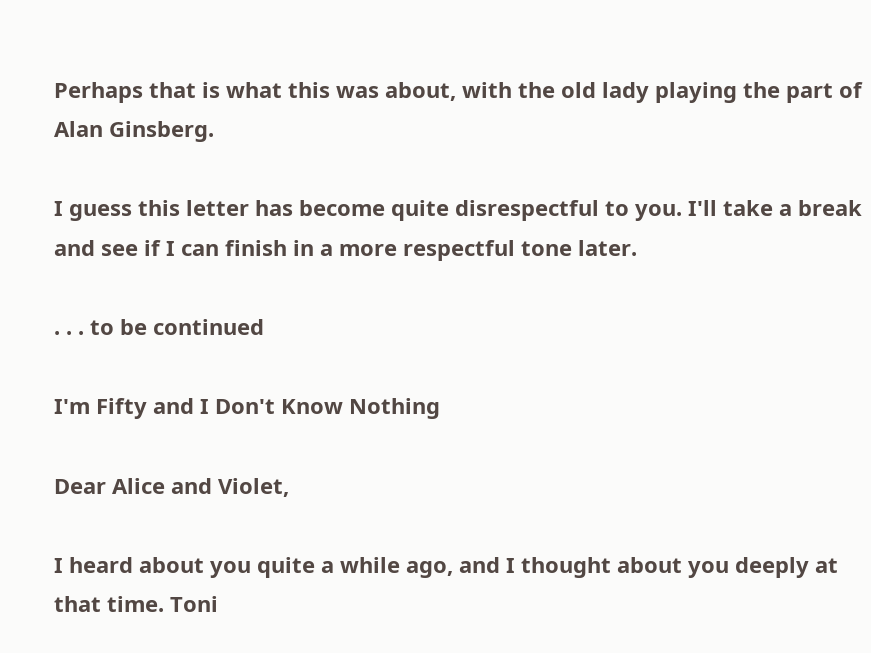Perhaps that is what this was about, with the old lady playing the part of Alan Ginsberg.

I guess this letter has become quite disrespectful to you. I'll take a break and see if I can finish in a more respectful tone later.

. . . to be continued

I'm Fifty and I Don't Know Nothing

Dear Alice and Violet,

I heard about you quite a while ago, and I thought about you deeply at that time. Toni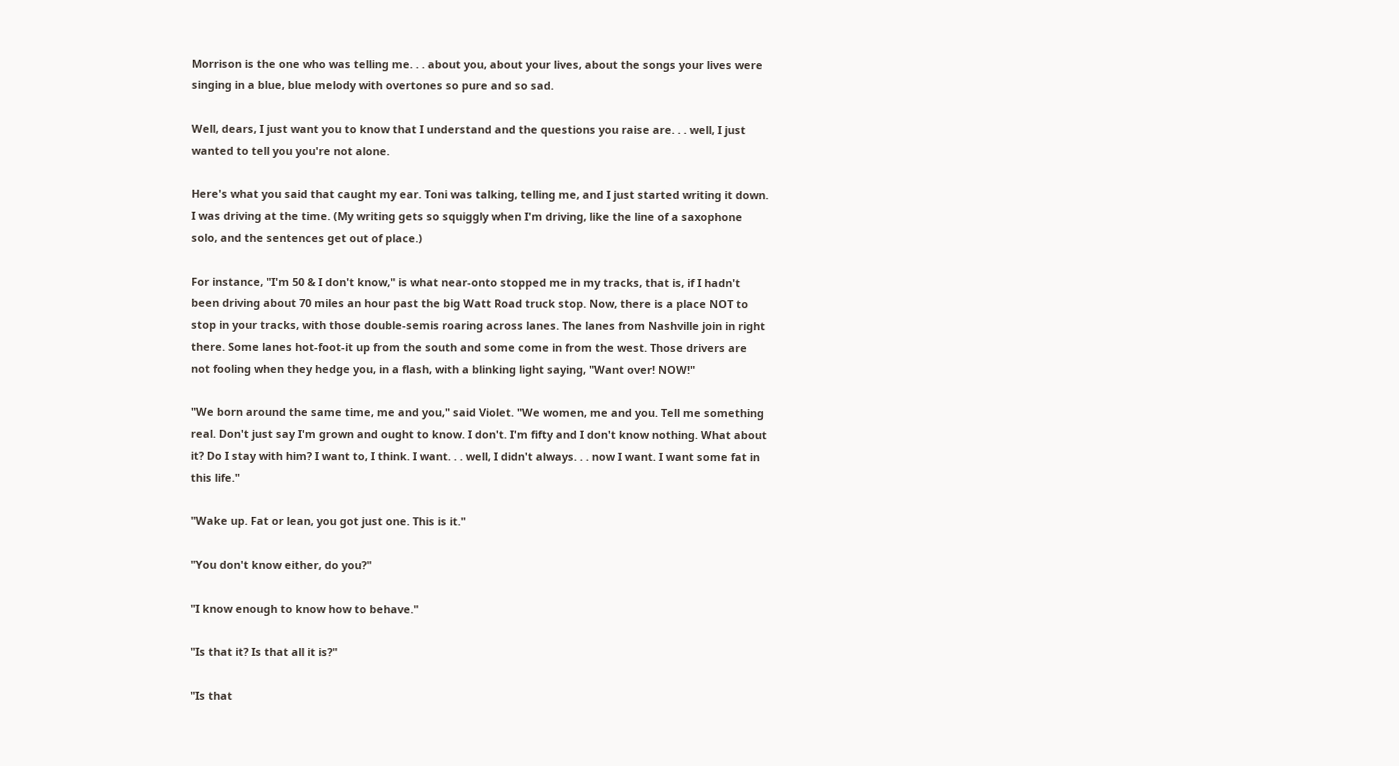Morrison is the one who was telling me. . . about you, about your lives, about the songs your lives were singing in a blue, blue melody with overtones so pure and so sad.

Well, dears, I just want you to know that I understand and the questions you raise are. . . well, I just wanted to tell you you're not alone.

Here's what you said that caught my ear. Toni was talking, telling me, and I just started writing it down. I was driving at the time. (My writing gets so squiggly when I'm driving, like the line of a saxophone solo, and the sentences get out of place.)

For instance, "I'm 50 & I don't know," is what near-onto stopped me in my tracks, that is, if I hadn't been driving about 70 miles an hour past the big Watt Road truck stop. Now, there is a place NOT to stop in your tracks, with those double-semis roaring across lanes. The lanes from Nashville join in right there. Some lanes hot-foot-it up from the south and some come in from the west. Those drivers are not fooling when they hedge you, in a flash, with a blinking light saying, "Want over! NOW!"

"We born around the same time, me and you," said Violet. "We women, me and you. Tell me something real. Don't just say I'm grown and ought to know. I don't. I'm fifty and I don't know nothing. What about it? Do I stay with him? I want to, I think. I want. . . well, I didn't always. . . now I want. I want some fat in this life."

"Wake up. Fat or lean, you got just one. This is it."

"You don't know either, do you?"

"I know enough to know how to behave."

"Is that it? Is that all it is?"

"Is that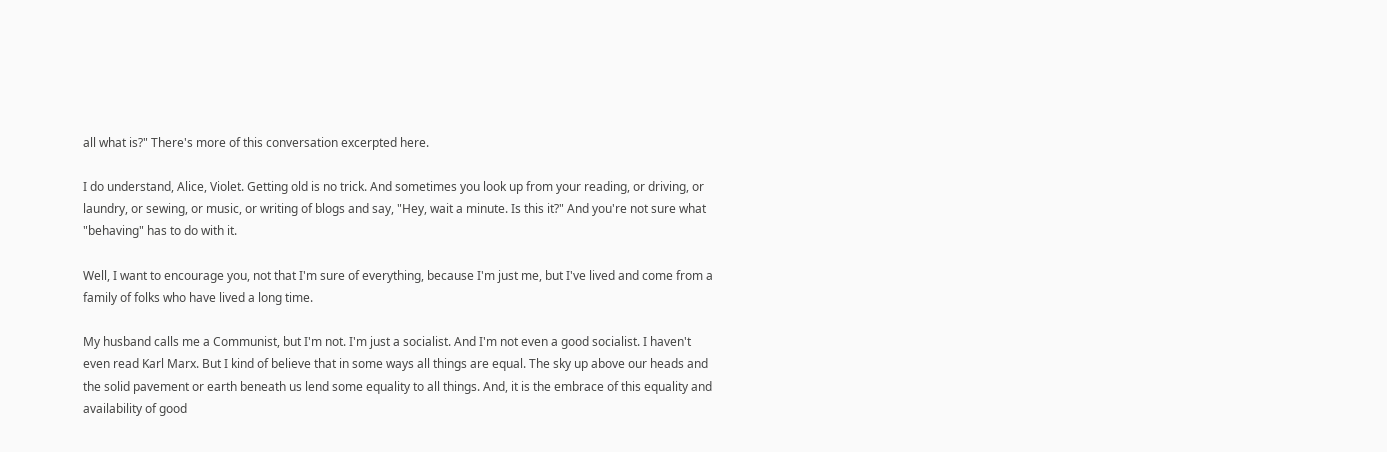all what is?" There's more of this conversation excerpted here.

I do understand, Alice, Violet. Getting old is no trick. And sometimes you look up from your reading, or driving, or laundry, or sewing, or music, or writing of blogs and say, "Hey, wait a minute. Is this it?" And you're not sure what "behaving" has to do with it.

Well, I want to encourage you, not that I'm sure of everything, because I'm just me, but I've lived and come from a family of folks who have lived a long time.

My husband calls me a Communist, but I'm not. I'm just a socialist. And I'm not even a good socialist. I haven't even read Karl Marx. But I kind of believe that in some ways all things are equal. The sky up above our heads and the solid pavement or earth beneath us lend some equality to all things. And, it is the embrace of this equality and availability of good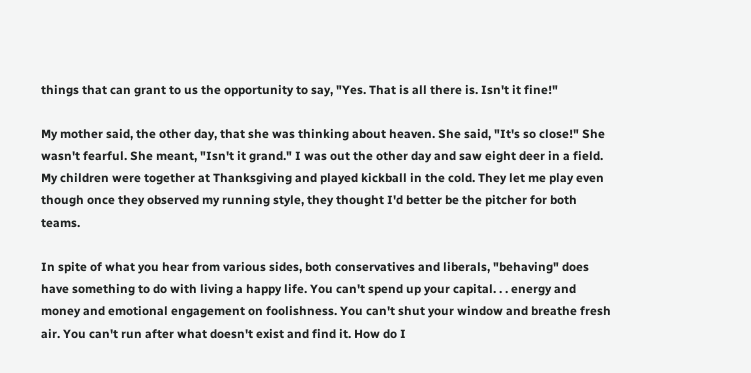things that can grant to us the opportunity to say, "Yes. That is all there is. Isn't it fine!"

My mother said, the other day, that she was thinking about heaven. She said, "It's so close!" She wasn't fearful. She meant, "Isn't it grand." I was out the other day and saw eight deer in a field. My children were together at Thanksgiving and played kickball in the cold. They let me play even though once they observed my running style, they thought I'd better be the pitcher for both teams.

In spite of what you hear from various sides, both conservatives and liberals, "behaving" does have something to do with living a happy life. You can't spend up your capital. . . energy and money and emotional engagement on foolishness. You can't shut your window and breathe fresh air. You can't run after what doesn't exist and find it. How do I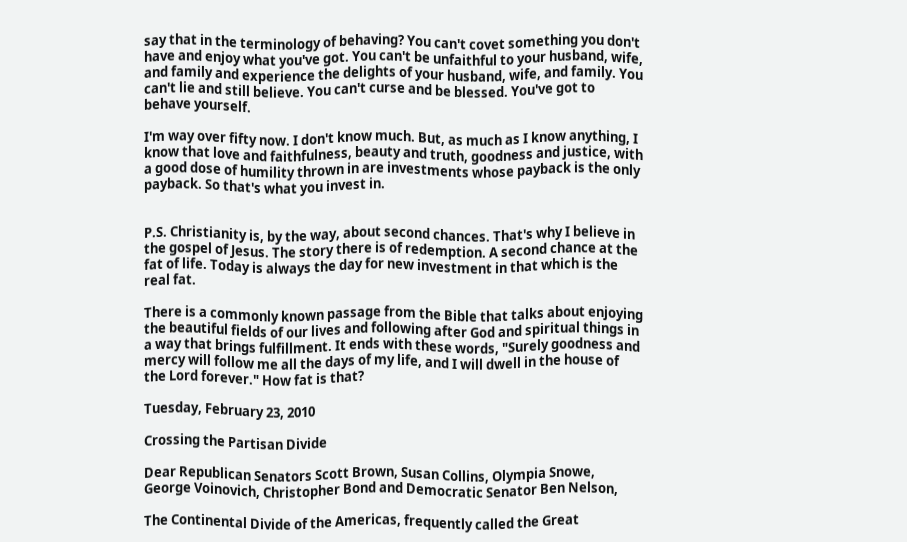say that in the terminology of behaving? You can't covet something you don't have and enjoy what you've got. You can't be unfaithful to your husband, wife, and family and experience the delights of your husband, wife, and family. You can't lie and still believe. You can't curse and be blessed. You've got to behave yourself.

I'm way over fifty now. I don't know much. But, as much as I know anything, I know that love and faithfulness, beauty and truth, goodness and justice, with a good dose of humility thrown in are investments whose payback is the only payback. So that's what you invest in.


P.S. Christianity is, by the way, about second chances. That's why I believe in the gospel of Jesus. The story there is of redemption. A second chance at the fat of life. Today is always the day for new investment in that which is the real fat.

There is a commonly known passage from the Bible that talks about enjoying the beautiful fields of our lives and following after God and spiritual things in a way that brings fulfillment. It ends with these words, "Surely goodness and mercy will follow me all the days of my life, and I will dwell in the house of the Lord forever." How fat is that?

Tuesday, February 23, 2010

Crossing the Partisan Divide

Dear Republican Senators Scott Brown, Susan Collins, Olympia Snowe, George Voinovich, Christopher Bond and Democratic Senator Ben Nelson,

The Continental Divide of the Americas, frequently called the Great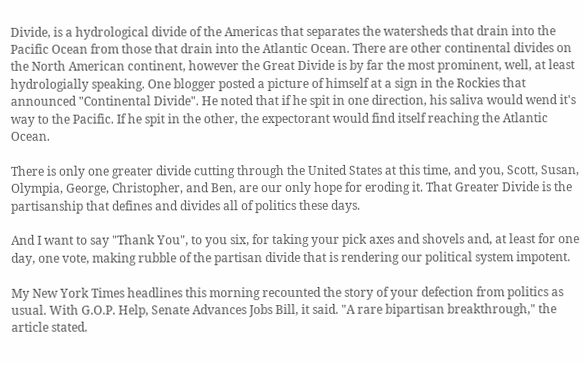Divide, is a hydrological divide of the Americas that separates the watersheds that drain into the Pacific Ocean from those that drain into the Atlantic Ocean. There are other continental divides on the North American continent, however the Great Divide is by far the most prominent, well, at least hydrologially speaking. One blogger posted a picture of himself at a sign in the Rockies that announced "Continental Divide". He noted that if he spit in one direction, his saliva would wend it's way to the Pacific. If he spit in the other, the expectorant would find itself reaching the Atlantic Ocean.

There is only one greater divide cutting through the United States at this time, and you, Scott, Susan, Olympia, George, Christopher, and Ben, are our only hope for eroding it. That Greater Divide is the partisanship that defines and divides all of politics these days.

And I want to say "Thank You", to you six, for taking your pick axes and shovels and, at least for one day, one vote, making rubble of the partisan divide that is rendering our political system impotent.

My New York Times headlines this morning recounted the story of your defection from politics as usual. With G.O.P. Help, Senate Advances Jobs Bill, it said. "A rare bipartisan breakthrough," the article stated.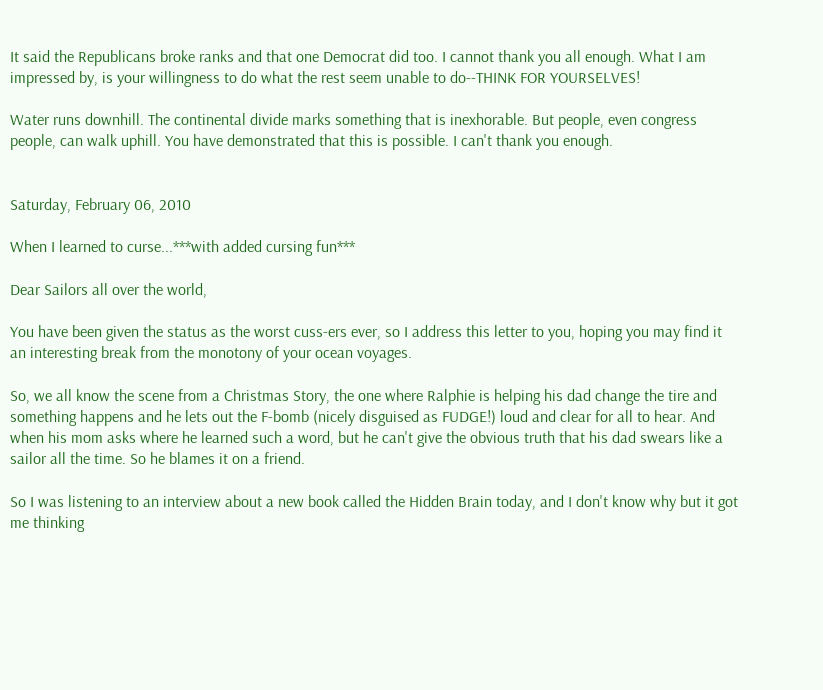It said the Republicans broke ranks and that one Democrat did too. I cannot thank you all enough. What I am impressed by, is your willingness to do what the rest seem unable to do--THINK FOR YOURSELVES!

Water runs downhill. The continental divide marks something that is inexhorable. But people, even congress people, can walk uphill. You have demonstrated that this is possible. I can't thank you enough.


Saturday, February 06, 2010

When I learned to curse...***with added cursing fun***

Dear Sailors all over the world,

You have been given the status as the worst cuss-ers ever, so I address this letter to you, hoping you may find it an interesting break from the monotony of your ocean voyages.

So, we all know the scene from a Christmas Story, the one where Ralphie is helping his dad change the tire and something happens and he lets out the F-bomb (nicely disguised as FUDGE!) loud and clear for all to hear. And when his mom asks where he learned such a word, but he can't give the obvious truth that his dad swears like a sailor all the time. So he blames it on a friend.

So I was listening to an interview about a new book called the Hidden Brain today, and I don't know why but it got me thinking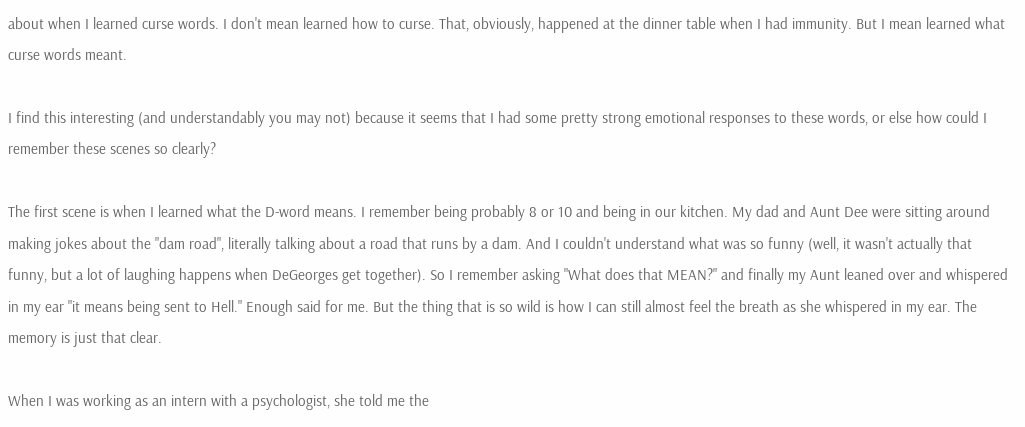about when I learned curse words. I don't mean learned how to curse. That, obviously, happened at the dinner table when I had immunity. But I mean learned what curse words meant.

I find this interesting (and understandably you may not) because it seems that I had some pretty strong emotional responses to these words, or else how could I remember these scenes so clearly?

The first scene is when I learned what the D-word means. I remember being probably 8 or 10 and being in our kitchen. My dad and Aunt Dee were sitting around making jokes about the "dam road", literally talking about a road that runs by a dam. And I couldn't understand what was so funny (well, it wasn't actually that funny, but a lot of laughing happens when DeGeorges get together). So I remember asking "What does that MEAN?" and finally my Aunt leaned over and whispered in my ear "it means being sent to Hell." Enough said for me. But the thing that is so wild is how I can still almost feel the breath as she whispered in my ear. The memory is just that clear.

When I was working as an intern with a psychologist, she told me the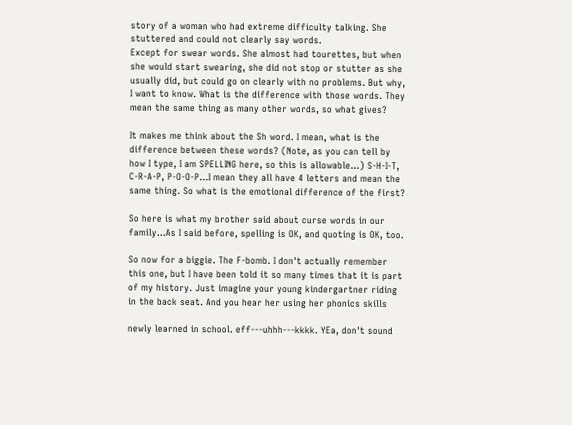story of a woman who had extreme difficulty talking. She stuttered and could not clearly say words.
Except for swear words. She almost had tourettes, but when she would start swearing, she did not stop or stutter as she usually did, but could go on clearly with no problems. But why, I want to know. What is the difference with those words. They mean the same thing as many other words, so what gives?

It makes me think about the Sh word. I mean, what is the difference between these words? (Note, as you can tell by how I type, I am SPELLING here, so this is allowable...) S-H-I-T, C-R-A-P, P-O-O-P...I mean they all have 4 letters and mean the same thing. So what is the emotional difference of the first?

So here is what my brother said about curse words in our family...As I said before, spelling is OK, and quoting is OK, too.

So now for a biggie. The F-bomb. I don't actually remember this one, but I have been told it so many times that it is part of my history. Just imagine your young kindergartner riding in the back seat. And you hear her using her phonics skills

newly learned in school. eff---uhhh---kkkk. YEa, don't sound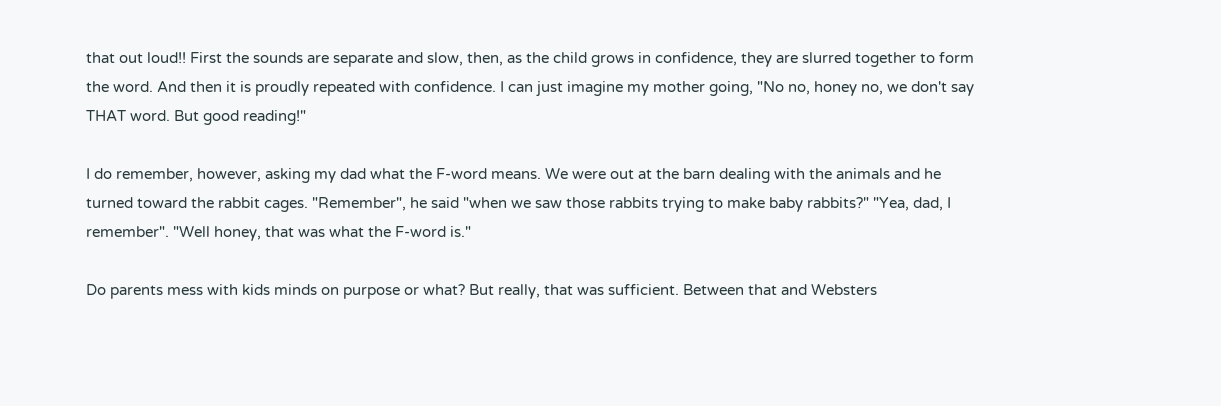that out loud!! First the sounds are separate and slow, then, as the child grows in confidence, they are slurred together to form the word. And then it is proudly repeated with confidence. I can just imagine my mother going, "No no, honey no, we don't say THAT word. But good reading!"

I do remember, however, asking my dad what the F-word means. We were out at the barn dealing with the animals and he turned toward the rabbit cages. "Remember", he said "when we saw those rabbits trying to make baby rabbits?" "Yea, dad, I remember". "Well honey, that was what the F-word is."

Do parents mess with kids minds on purpose or what? But really, that was sufficient. Between that and Websters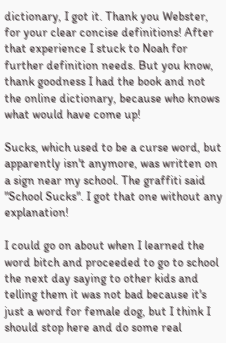dictionary, I got it. Thank you Webster, for your clear concise definitions! After that experience I stuck to Noah for further definition needs. But you know, thank goodness I had the book and not the online dictionary, because who knows what would have come up!

Sucks, which used to be a curse word, but apparently isn't anymore, was written on a sign near my school. The graffiti said "School Sucks". I got that one without any explanation!

I could go on about when I learned the word bitch and proceeded to go to school the next day saying to other kids and telling them it was not bad because it's just a word for female dog, but I think I should stop here and do some real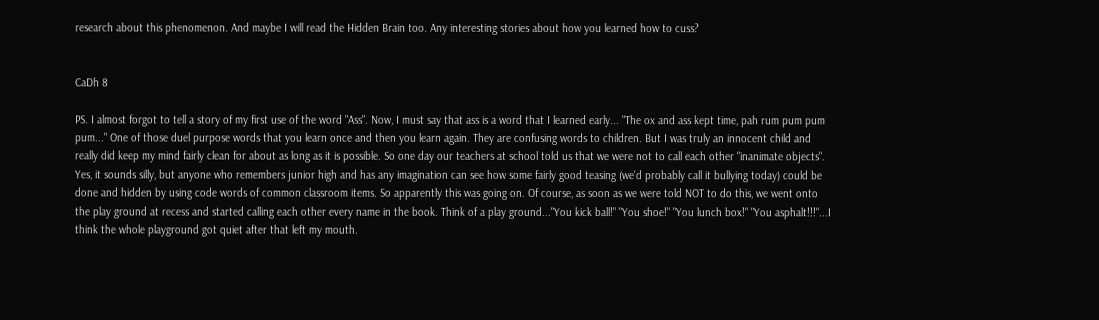research about this phenomenon. And maybe I will read the Hidden Brain too. Any interesting stories about how you learned how to cuss?


CaDh 8

PS. I almost forgot to tell a story of my first use of the word "Ass". Now, I must say that ass is a word that I learned early... "The ox and ass kept time, pah rum pum pum pum..." One of those duel purpose words that you learn once and then you learn again. They are confusing words to children. But I was truly an innocent child and really did keep my mind fairly clean for about as long as it is possible. So one day our teachers at school told us that we were not to call each other "inanimate objects". Yes, it sounds silly, but anyone who remembers junior high and has any imagination can see how some fairly good teasing (we'd probably call it bullying today) could be done and hidden by using code words of common classroom items. So apparently this was going on. Of course, as soon as we were told NOT to do this, we went onto the play ground at recess and started calling each other every name in the book. Think of a play ground..."You kick ball!" "You shoe!" "You lunch box!" "You asphalt!!!"...I think the whole playground got quiet after that left my mouth.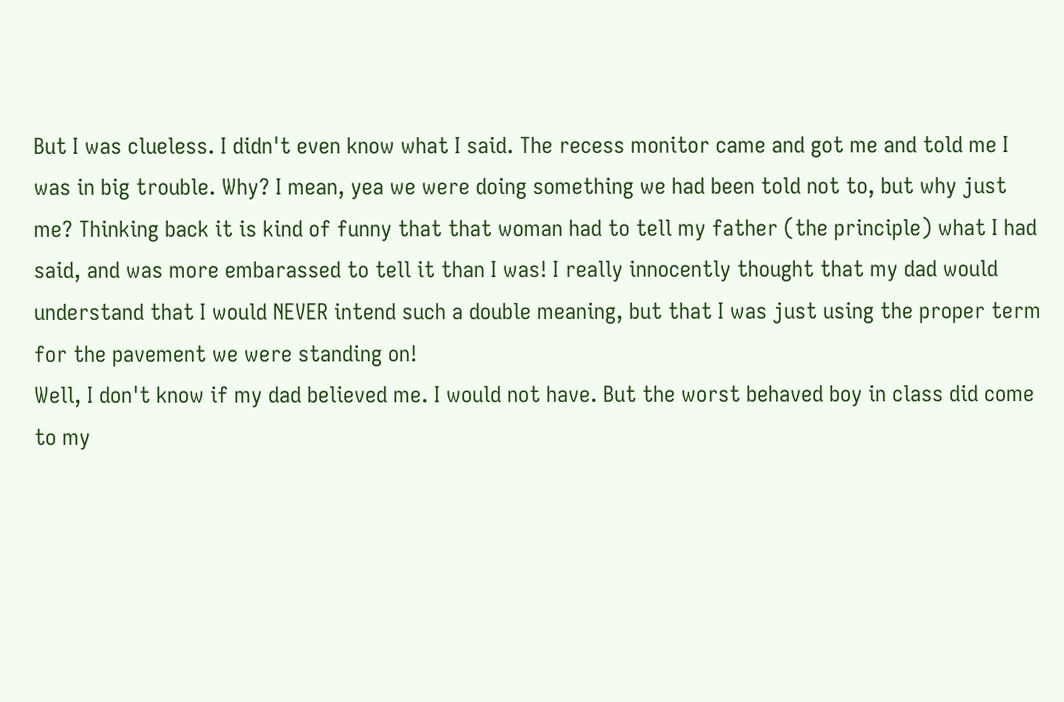But I was clueless. I didn't even know what I said. The recess monitor came and got me and told me I was in big trouble. Why? I mean, yea we were doing something we had been told not to, but why just me? Thinking back it is kind of funny that that woman had to tell my father (the principle) what I had said, and was more embarassed to tell it than I was! I really innocently thought that my dad would understand that I would NEVER intend such a double meaning, but that I was just using the proper term for the pavement we were standing on!
Well, I don't know if my dad believed me. I would not have. But the worst behaved boy in class did come to my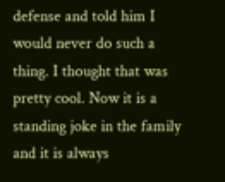defense and told him I would never do such a thing. I thought that was pretty cool. Now it is a standing joke in the family and it is always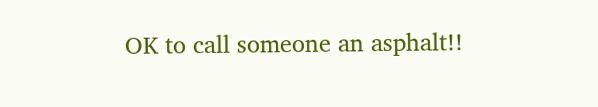OK to call someone an asphalt!!